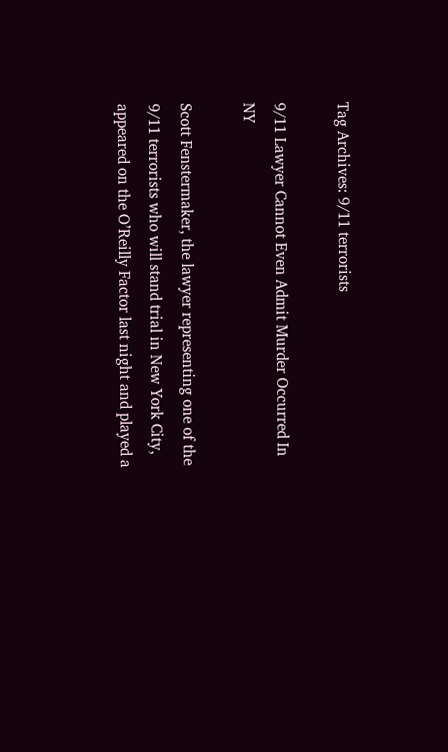Tag Archives: 9/11 terrorists

9/11 Lawyer Cannot Even Admit Murder Occurred In NY

Scott Fenstermaker, the lawyer representing one of the 9/11 terrorists who will stand trial in New York City, appeared on the O’Reilly Factor last night and played a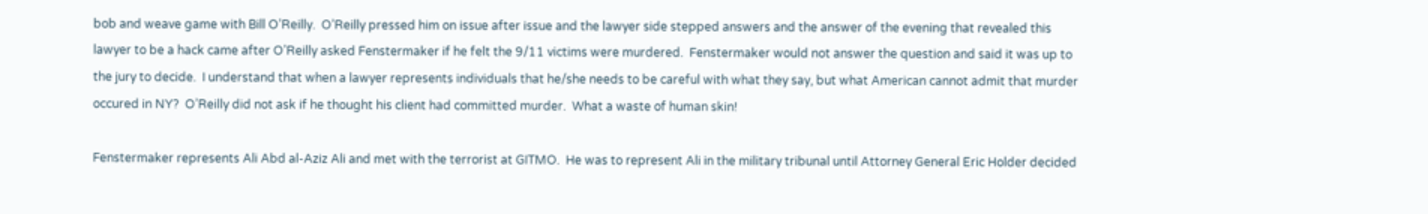bob and weave game with Bill O’Reilly.  O’Reilly pressed him on issue after issue and the lawyer side stepped answers and the answer of the evening that revealed this lawyer to be a hack came after O’Reilly asked Fenstermaker if he felt the 9/11 victims were murdered.  Fenstermaker would not answer the question and said it was up to the jury to decide.  I understand that when a lawyer represents individuals that he/she needs to be careful with what they say, but what American cannot admit that murder occured in NY?  O’Reilly did not ask if he thought his client had committed murder.  What a waste of human skin!

Fenstermaker represents Ali Abd al-Aziz Ali and met with the terrorist at GITMO.  He was to represent Ali in the military tribunal until Attorney General Eric Holder decided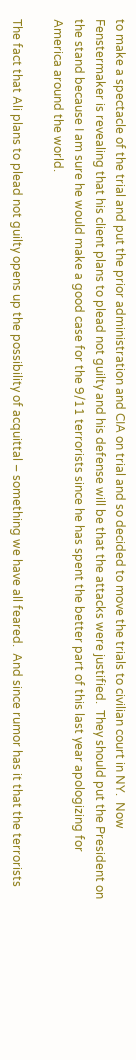to make a spectacle of the trial and put the prior administration and CIA on trial and so decided to move the trials to civilian court in NY.  Now Fenstermaker is revealing that his client plans to plead not guilty and his defense will be that the attacks were justified.  They should put the President on the stand because I am sure he would make a good case for the 9/11 terrorists since he has spent the better part of this last year apologizing for America around the world.

The fact that Ali plans to plead not guilty opens up the possibility of acquittal – something we have all feared.  And since rumor has it that the terrorists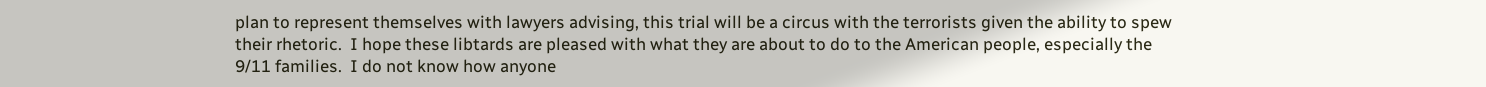plan to represent themselves with lawyers advising, this trial will be a circus with the terrorists given the ability to spew their rhetoric.  I hope these libtards are pleased with what they are about to do to the American people, especially the 9/11 families.  I do not know how anyone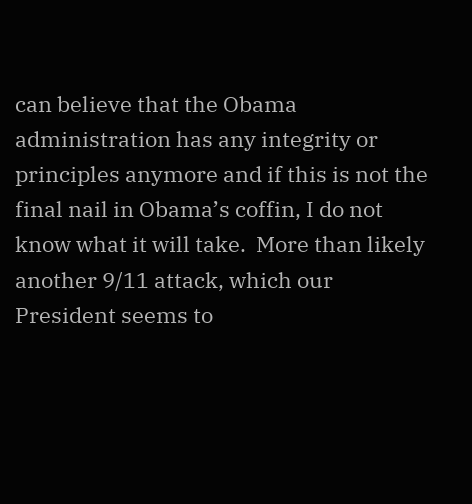can believe that the Obama administration has any integrity or principles anymore and if this is not the final nail in Obama’s coffin, I do not know what it will take.  More than likely another 9/11 attack, which our President seems to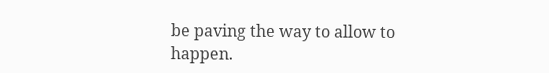be paving the way to allow to happen.